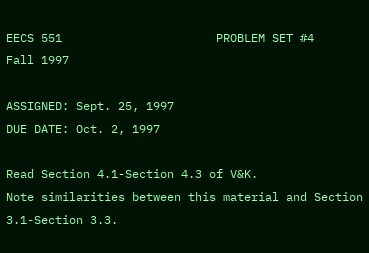EECS 551                      PROBLEM SET #4                       Fall 1997

ASSIGNED: Sept. 25, 1997
DUE DATE: Oct. 2, 1997

Read Section 4.1-Section 4.3 of V&K.
Note similarities between this material and Section 3.1-Section 3.3.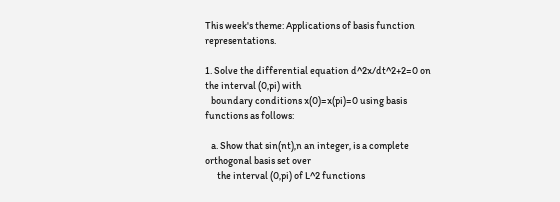This week's theme: Applications of basis function representations.

1. Solve the differential equation d^2x/dt^2+2=0 on the interval (0,pi) with
   boundary conditions x(0)=x(pi)=0 using basis functions as follows:

   a. Show that sin(nt),n an integer, is a complete orthogonal basis set over
      the interval (0,pi) of L^2 functions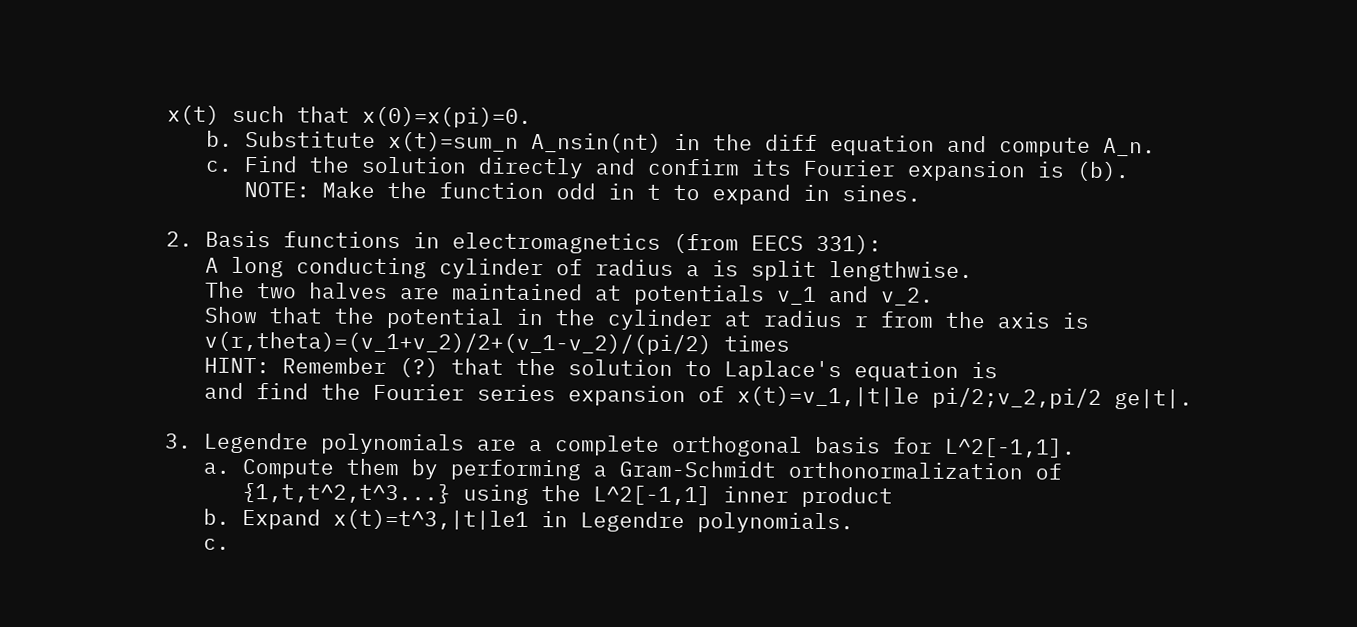x(t) such that x(0)=x(pi)=0.
   b. Substitute x(t)=sum_n A_nsin(nt) in the diff equation and compute A_n.
   c. Find the solution directly and confirm its Fourier expansion is (b).
      NOTE: Make the function odd in t to expand in sines.

2. Basis functions in electromagnetics (from EECS 331):
   A long conducting cylinder of radius a is split lengthwise.
   The two halves are maintained at potentials v_1 and v_2.
   Show that the potential in the cylinder at radius r from the axis is
   v(r,theta)=(v_1+v_2)/2+(v_1-v_2)/(pi/2) times
   HINT: Remember (?) that the solution to Laplace's equation is
   and find the Fourier series expansion of x(t)=v_1,|t|le pi/2;v_2,pi/2 ge|t|.

3. Legendre polynomials are a complete orthogonal basis for L^2[-1,1].
   a. Compute them by performing a Gram-Schmidt orthonormalization of
      {1,t,t^2,t^3...} using the L^2[-1,1] inner product
   b. Expand x(t)=t^3,|t|le1 in Legendre polynomials.
   c.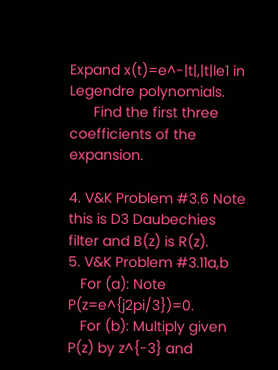Expand x(t)=e^-|t|,|t|le1 in Legendre polynomials.
      Find the first three coefficients of the expansion.

4. V&K Problem #3.6 Note this is D3 Daubechies filter and B(z) is R(z).
5. V&K Problem #3.11a,b
   For (a): Note P(z=e^{j2pi/3})=0.
   For (b): Multiply given P(z) by z^{-3} and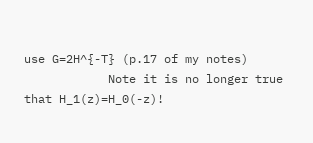use G=2H^{-T} (p.17 of my notes)
            Note it is no longer true that H_1(z)=H_0(-z)!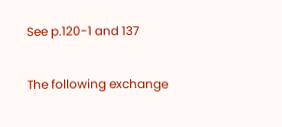See p.120-1 and 137

The following exchange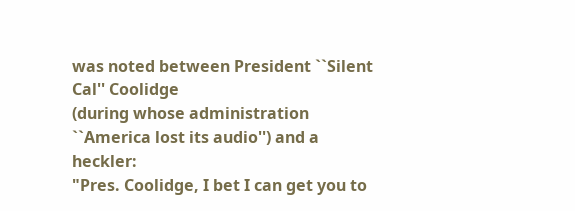was noted between President ``Silent Cal'' Coolidge
(during whose administration ``America lost its audio'') and a heckler:
"Pres. Coolidge, I bet I can get you to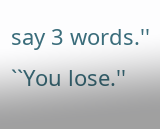say 3 words.'' ``You lose.''